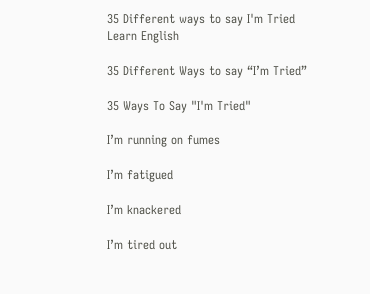35 Different ways to say I'm Tried
Learn English

35 Different Ways to say “I’m Tried”

35 Ways To Say "I'm Tried"

I’m running on fumes

I’m fatigued

I’m knackered

I’m tired out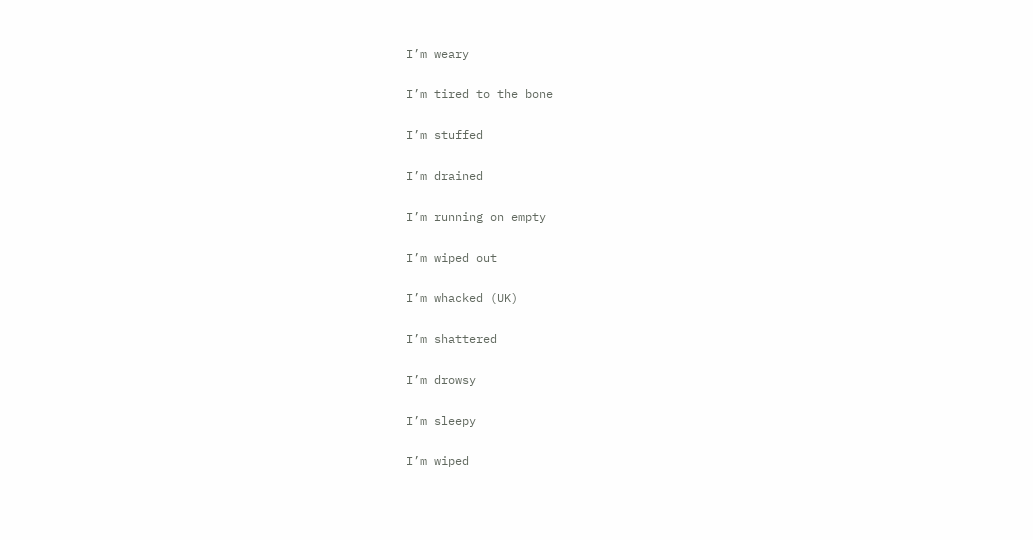I’m weary

I’m tired to the bone

I’m stuffed

I’m drained

I’m running on empty

I’m wiped out

I’m whacked (UK)

I’m shattered

I’m drowsy

I’m sleepy

I’m wiped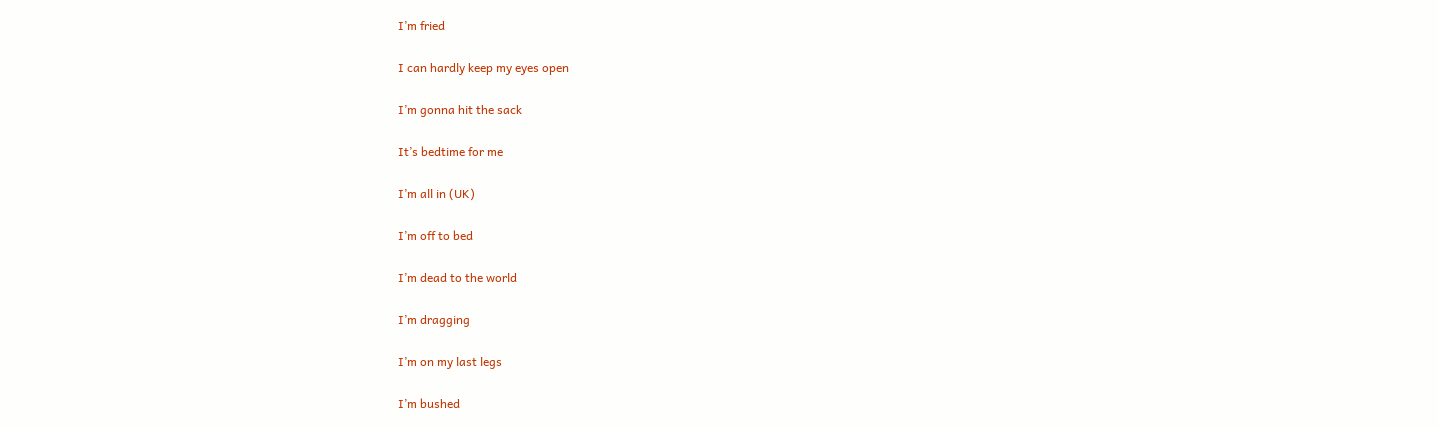I’m fried

I can hardly keep my eyes open

I’m gonna hit the sack

It’s bedtime for me

I’m all in (UK)

I’m off to bed

I’m dead to the world

I’m dragging

I’m on my last legs

I’m bushed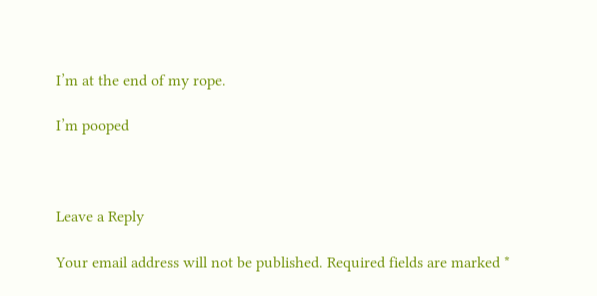I’m at the end of my rope.

I’m pooped



Leave a Reply

Your email address will not be published. Required fields are marked *